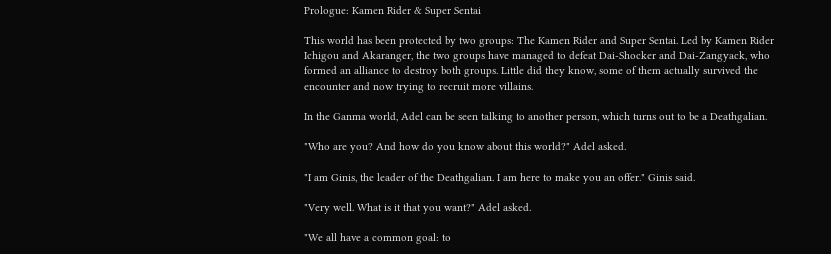Prologue: Kamen Rider & Super Sentai

This world has been protected by two groups: The Kamen Rider and Super Sentai. Led by Kamen Rider Ichigou and Akaranger, the two groups have managed to defeat Dai-Shocker and Dai-Zangyack, who formed an alliance to destroy both groups. Little did they know, some of them actually survived the encounter and now trying to recruit more villains.

In the Ganma world, Adel can be seen talking to another person, which turns out to be a Deathgalian.

"Who are you? And how do you know about this world?" Adel asked.

"I am Ginis, the leader of the Deathgalian. I am here to make you an offer." Ginis said.

"Very well. What is it that you want?" Adel asked.

"We all have a common goal: to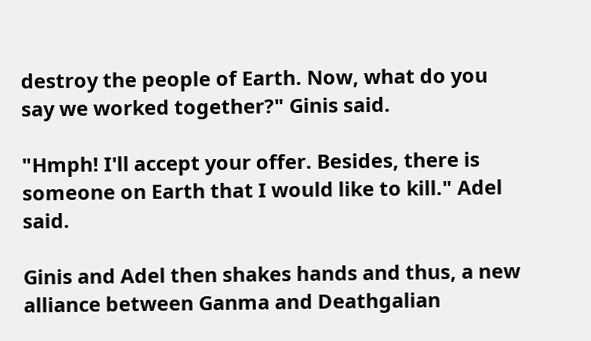destroy the people of Earth. Now, what do you say we worked together?" Ginis said.

"Hmph! I'll accept your offer. Besides, there is someone on Earth that I would like to kill." Adel said.

Ginis and Adel then shakes hands and thus, a new alliance between Ganma and Deathgalian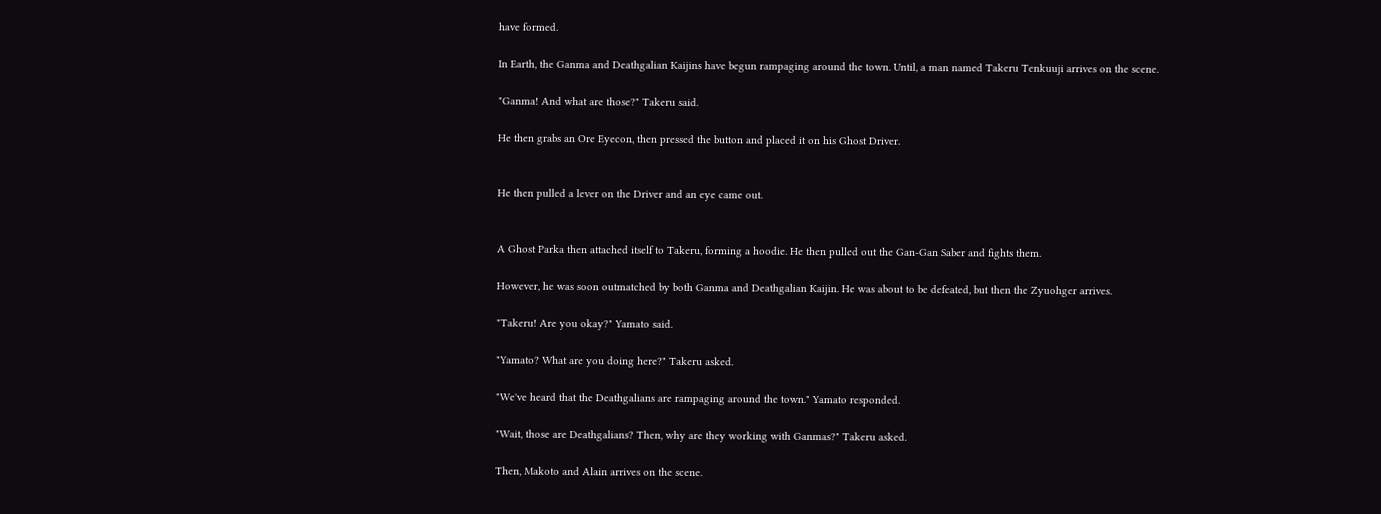have formed.

In Earth, the Ganma and Deathgalian Kaijins have begun rampaging around the town. Until, a man named Takeru Tenkuuji arrives on the scene.

"Ganma! And what are those?" Takeru said.

He then grabs an Ore Eyecon, then pressed the button and placed it on his Ghost Driver.


He then pulled a lever on the Driver and an eye came out.


A Ghost Parka then attached itself to Takeru, forming a hoodie. He then pulled out the Gan-Gan Saber and fights them.

However, he was soon outmatched by both Ganma and Deathgalian Kaijin. He was about to be defeated, but then the Zyuohger arrives.

"Takeru! Are you okay?" Yamato said.

"Yamato? What are you doing here?" Takeru asked.

"We've heard that the Deathgalians are rampaging around the town." Yamato responded.

"Wait, those are Deathgalians? Then, why are they working with Ganmas?" Takeru asked.

Then, Makoto and Alain arrives on the scene.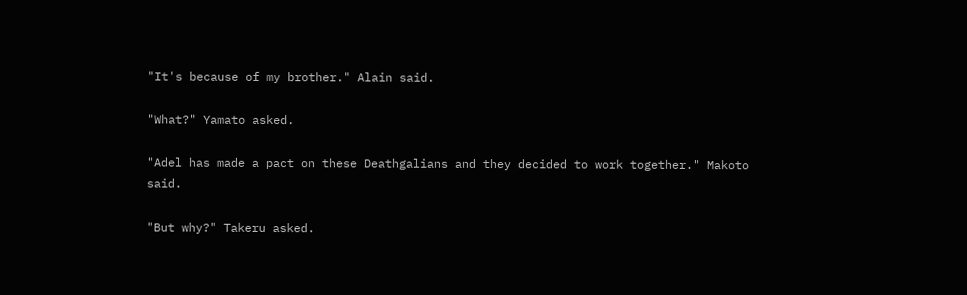"It's because of my brother." Alain said.

"What?" Yamato asked.

"Adel has made a pact on these Deathgalians and they decided to work together." Makoto said.

"But why?" Takeru asked.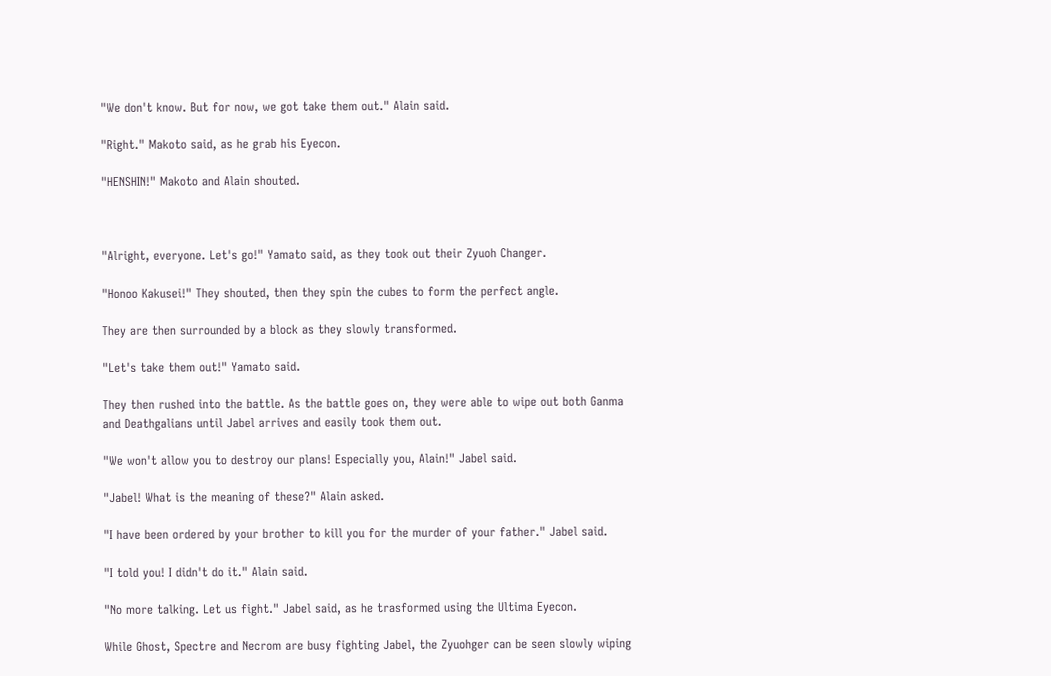"We don't know. But for now, we got take them out." Alain said.

"Right." Makoto said, as he grab his Eyecon.

"HENSHIN!" Makoto and Alain shouted.



"Alright, everyone. Let's go!" Yamato said, as they took out their Zyuoh Changer.

"Honoo Kakusei!" They shouted, then they spin the cubes to form the perfect angle.

They are then surrounded by a block as they slowly transformed.

"Let's take them out!" Yamato said.

They then rushed into the battle. As the battle goes on, they were able to wipe out both Ganma and Deathgalians until Jabel arrives and easily took them out.

"We won't allow you to destroy our plans! Especially you, Alain!" Jabel said.

"Jabel! What is the meaning of these?" Alain asked.

"I have been ordered by your brother to kill you for the murder of your father." Jabel said.

"I told you! I didn't do it." Alain said.

"No more talking. Let us fight." Jabel said, as he trasformed using the Ultima Eyecon.

While Ghost, Spectre and Necrom are busy fighting Jabel, the Zyuohger can be seen slowly wiping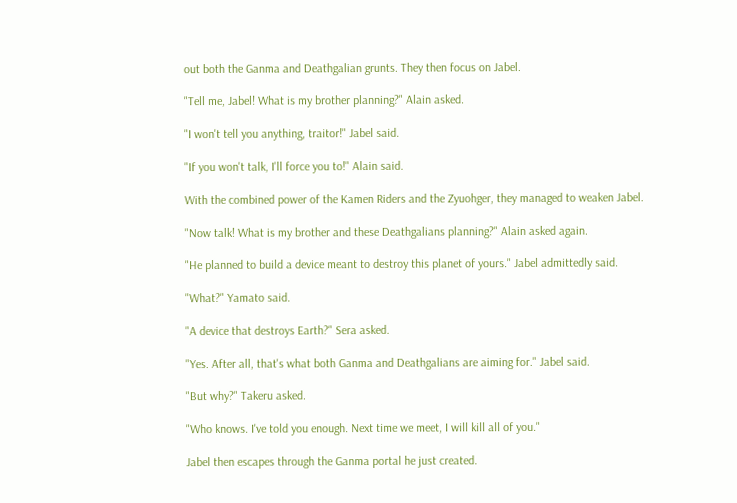out both the Ganma and Deathgalian grunts. They then focus on Jabel.

"Tell me, Jabel! What is my brother planning?" Alain asked.

"I won't tell you anything, traitor!" Jabel said.

"If you won't talk, I'll force you to!" Alain said.

With the combined power of the Kamen Riders and the Zyuohger, they managed to weaken Jabel.

"Now talk! What is my brother and these Deathgalians planning?" Alain asked again.

"He planned to build a device meant to destroy this planet of yours." Jabel admittedly said.

"What?" Yamato said.

"A device that destroys Earth?" Sera asked.

"Yes. After all, that's what both Ganma and Deathgalians are aiming for." Jabel said.

"But why?" Takeru asked.

"Who knows. I've told you enough. Next time we meet, I will kill all of you."

Jabel then escapes through the Ganma portal he just created.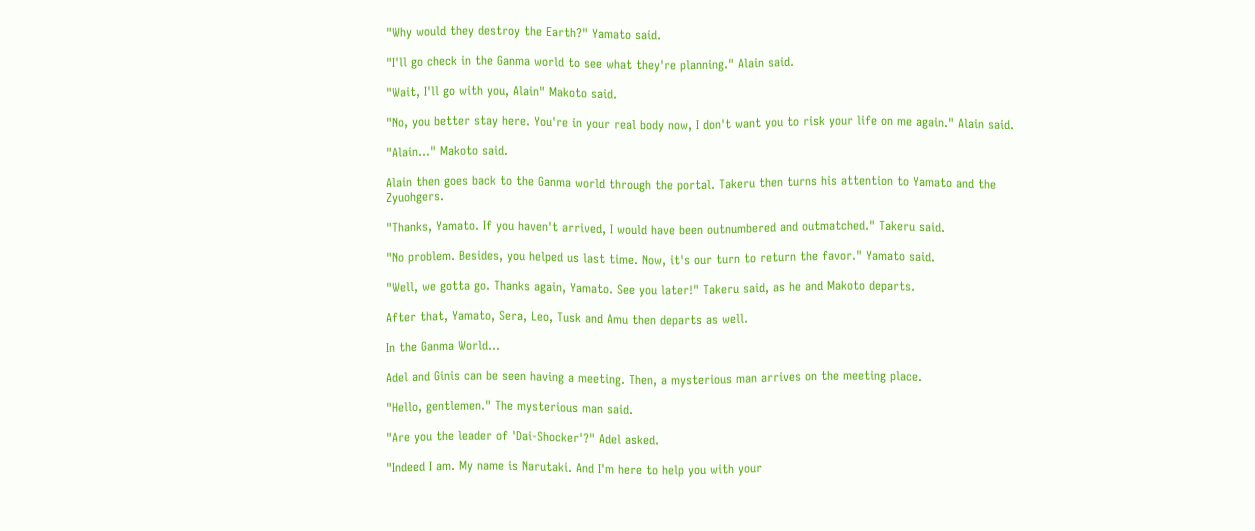"Why would they destroy the Earth?" Yamato said.

"I'll go check in the Ganma world to see what they're planning." Alain said.

"Wait, I'll go with you, Alain" Makoto said.

"No, you better stay here. You're in your real body now, I don't want you to risk your life on me again." Alain said.

"Alain..." Makoto said.

Alain then goes back to the Ganma world through the portal. Takeru then turns his attention to Yamato and the Zyuohgers.

"Thanks, Yamato. If you haven't arrived, I would have been outnumbered and outmatched." Takeru said.

"No problem. Besides, you helped us last time. Now, it's our turn to return the favor." Yamato said.

"Well, we gotta go. Thanks again, Yamato. See you later!" Takeru said, as he and Makoto departs.

After that, Yamato, Sera, Leo, Tusk and Amu then departs as well.

In the Ganma World...

Adel and Ginis can be seen having a meeting. Then, a mysterious man arrives on the meeting place.

"Hello, gentlemen." The mysterious man said.

"Are you the leader of 'Dai-Shocker'?" Adel asked.

"Indeed I am. My name is Narutaki. And I'm here to help you with your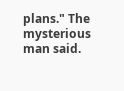plans." The mysterious man said.